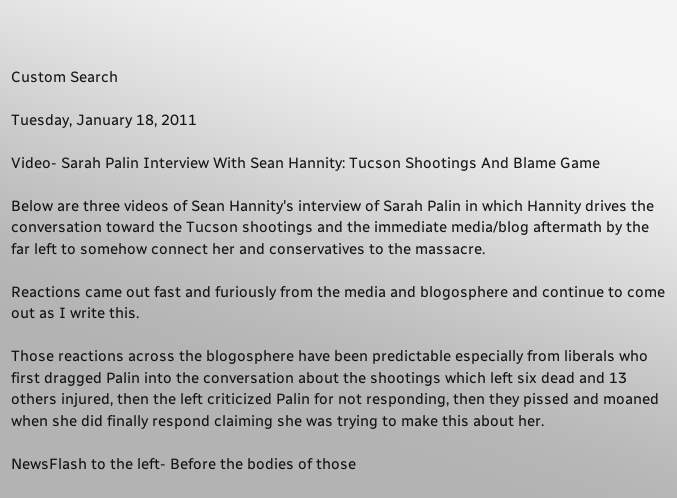Custom Search

Tuesday, January 18, 2011

Video- Sarah Palin Interview With Sean Hannity: Tucson Shootings And Blame Game

Below are three videos of Sean Hannity's interview of Sarah Palin in which Hannity drives the conversation toward the Tucson shootings and the immediate media/blog aftermath by the far left to somehow connect her and conservatives to the massacre.

Reactions came out fast and furiously from the media and blogosphere and continue to come out as I write this.

Those reactions across the blogosphere have been predictable especially from liberals who first dragged Palin into the conversation about the shootings which left six dead and 13 others injured, then the left criticized Palin for not responding, then they pissed and moaned when she did finally respond claiming she was trying to make this about her.

NewsFlash to the left- Before the bodies of those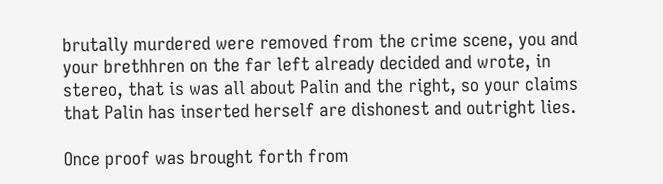brutally murdered were removed from the crime scene, you and your brethhren on the far left already decided and wrote, in stereo, that is was all about Palin and the right, so your claims that Palin has inserted herself are dishonest and outright lies.

Once proof was brought forth from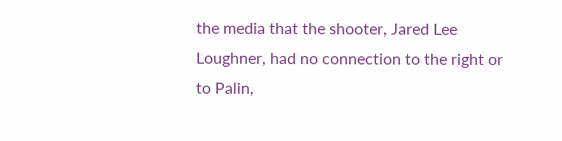the media that the shooter, Jared Lee Loughner, had no connection to the right or to Palin,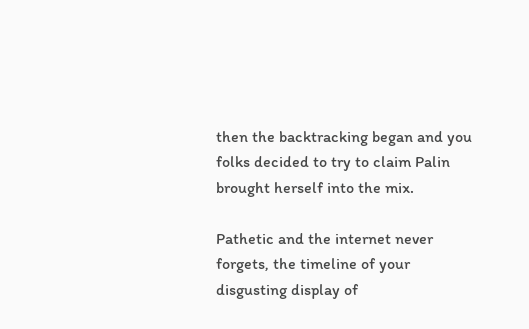then the backtracking began and you folks decided to try to claim Palin brought herself into the mix.

Pathetic and the internet never forgets, the timeline of your disgusting display of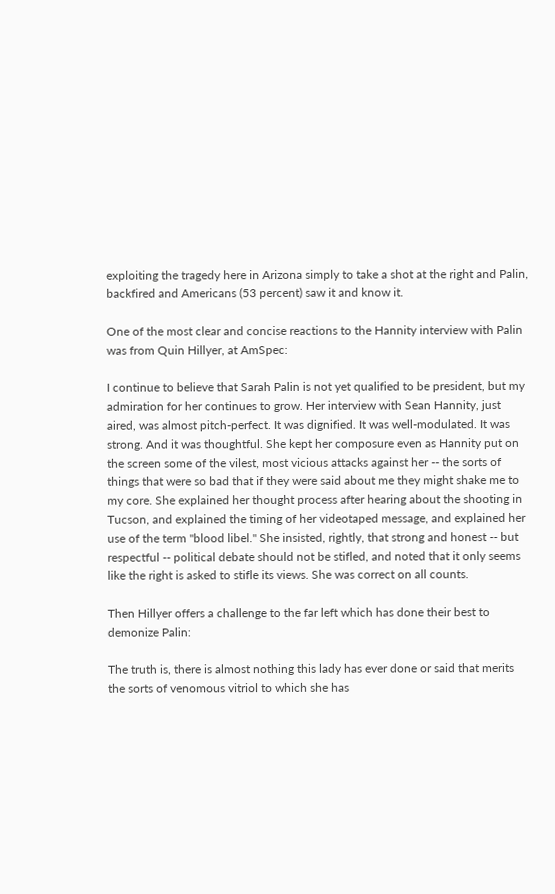exploiting the tragedy here in Arizona simply to take a shot at the right and Palin, backfired and Americans (53 percent) saw it and know it.

One of the most clear and concise reactions to the Hannity interview with Palin was from Quin Hillyer, at AmSpec:

I continue to believe that Sarah Palin is not yet qualified to be president, but my admiration for her continues to grow. Her interview with Sean Hannity, just aired, was almost pitch-perfect. It was dignified. It was well-modulated. It was strong. And it was thoughtful. She kept her composure even as Hannity put on the screen some of the vilest, most vicious attacks against her -- the sorts of things that were so bad that if they were said about me they might shake me to my core. She explained her thought process after hearing about the shooting in Tucson, and explained the timing of her videotaped message, and explained her use of the term "blood libel." She insisted, rightly, that strong and honest -- but respectful -- political debate should not be stifled, and noted that it only seems like the right is asked to stifle its views. She was correct on all counts.

Then Hillyer offers a challenge to the far left which has done their best to demonize Palin:

The truth is, there is almost nothing this lady has ever done or said that merits the sorts of venomous vitriol to which she has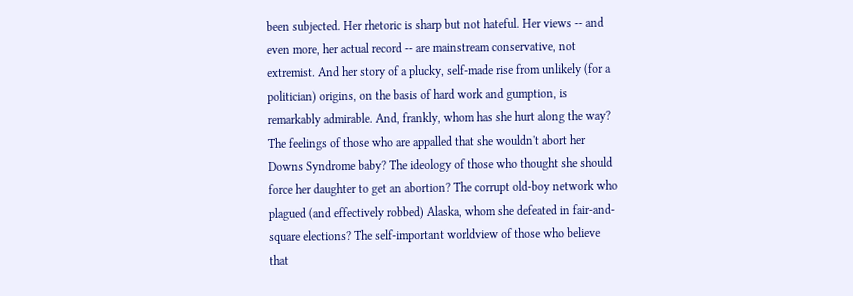been subjected. Her rhetoric is sharp but not hateful. Her views -- and even more, her actual record -- are mainstream conservative, not extremist. And her story of a plucky, self-made rise from unlikely (for a politician) origins, on the basis of hard work and gumption, is remarkably admirable. And, frankly, whom has she hurt along the way? The feelings of those who are appalled that she wouldn't abort her Downs Syndrome baby? The ideology of those who thought she should force her daughter to get an abortion? The corrupt old-boy network who plagued (and effectively robbed) Alaska, whom she defeated in fair-and-square elections? The self-important worldview of those who believe that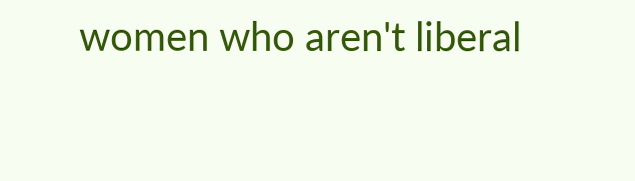women who aren't liberal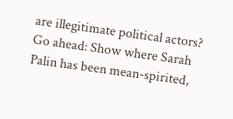are illegitimate political actors? Go ahead: Show where Sarah Palin has been mean-spirited,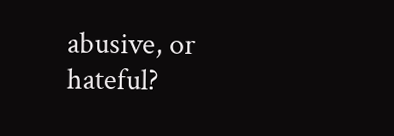abusive, or hateful?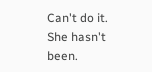Can't do it. She hasn't been.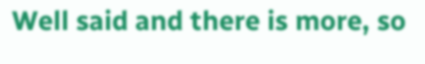Well said and there is more, so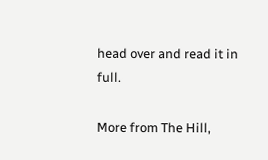head over and read it in full.

More from The Hill,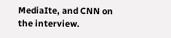MediaIte, and CNN on the interview.